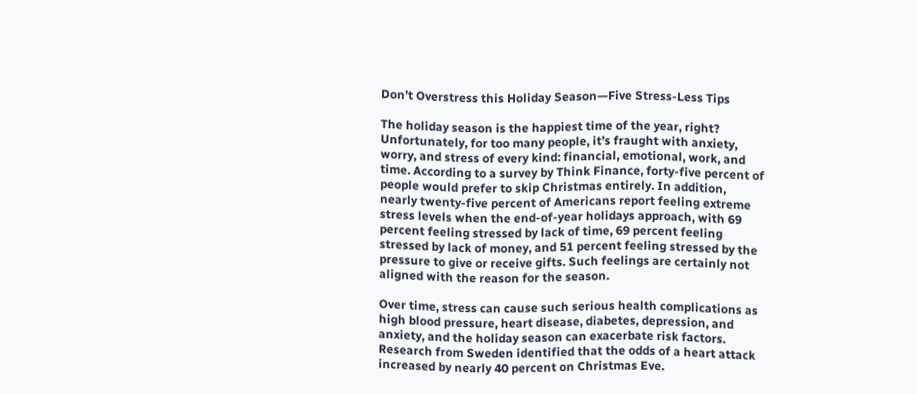Don’t Overstress this Holiday Season—Five Stress-Less Tips

The holiday season is the happiest time of the year, right? Unfortunately, for too many people, it’s fraught with anxiety, worry, and stress of every kind: financial, emotional, work, and time. According to a survey by Think Finance, forty-five percent of people would prefer to skip Christmas entirely. In addition, nearly twenty-five percent of Americans report feeling extreme stress levels when the end-of-year holidays approach, with 69 percent feeling stressed by lack of time, 69 percent feeling stressed by lack of money, and 51 percent feeling stressed by the pressure to give or receive gifts. Such feelings are certainly not aligned with the reason for the season.

Over time, stress can cause such serious health complications as high blood pressure, heart disease, diabetes, depression, and anxiety, and the holiday season can exacerbate risk factors. Research from Sweden identified that the odds of a heart attack increased by nearly 40 percent on Christmas Eve.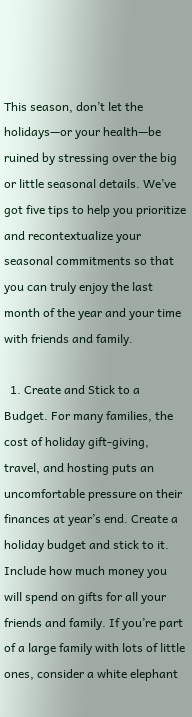This season, don’t let the holidays—or your health—be ruined by stressing over the big or little seasonal details. We’ve got five tips to help you prioritize and recontextualize your seasonal commitments so that you can truly enjoy the last month of the year and your time with friends and family.

  1. Create and Stick to a Budget. For many families, the cost of holiday gift-giving, travel, and hosting puts an uncomfortable pressure on their finances at year’s end. Create a holiday budget and stick to it. Include how much money you will spend on gifts for all your friends and family. If you’re part of a large family with lots of little ones, consider a white elephant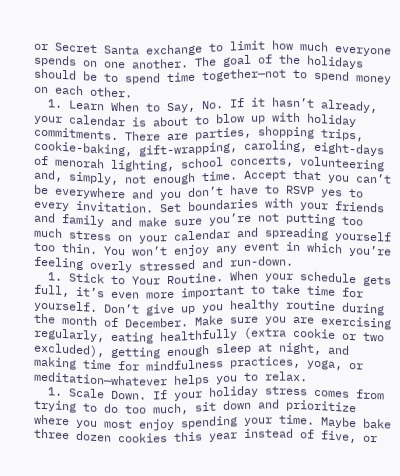or Secret Santa exchange to limit how much everyone spends on one another. The goal of the holidays should be to spend time together—not to spend money on each other.
  1. Learn When to Say, No. If it hasn’t already, your calendar is about to blow up with holiday commitments. There are parties, shopping trips, cookie-baking, gift-wrapping, caroling, eight-days of menorah lighting, school concerts, volunteering and, simply, not enough time. Accept that you can’t be everywhere and you don’t have to RSVP yes to every invitation. Set boundaries with your friends and family and make sure you’re not putting too much stress on your calendar and spreading yourself too thin. You won’t enjoy any event in which you’re feeling overly stressed and run-down.
  1. Stick to Your Routine. When your schedule gets full, it’s even more important to take time for yourself. Don’t give up you healthy routine during the month of December. Make sure you are exercising regularly, eating healthfully (extra cookie or two excluded), getting enough sleep at night, and making time for mindfulness practices, yoga, or meditation—whatever helps you to relax.
  1. Scale Down. If your holiday stress comes from trying to do too much, sit down and prioritize where you most enjoy spending your time. Maybe bake three dozen cookies this year instead of five, or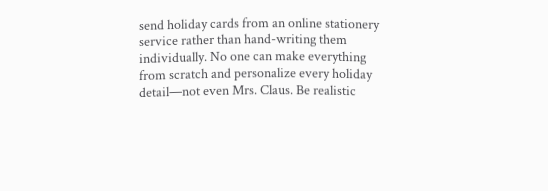send holiday cards from an online stationery service rather than hand-writing them individually. No one can make everything from scratch and personalize every holiday detail—not even Mrs. Claus. Be realistic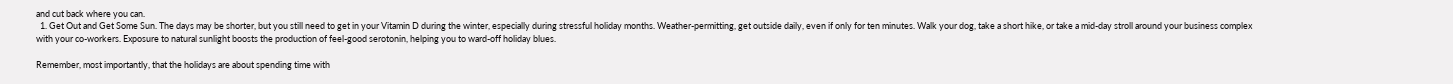and cut back where you can.
  1. Get Out and Get Some Sun. The days may be shorter, but you still need to get in your Vitamin D during the winter, especially during stressful holiday months. Weather-permitting, get outside daily, even if only for ten minutes. Walk your dog, take a short hike, or take a mid-day stroll around your business complex with your co-workers. Exposure to natural sunlight boosts the production of feel-good serotonin, helping you to ward-off holiday blues.

Remember, most importantly, that the holidays are about spending time with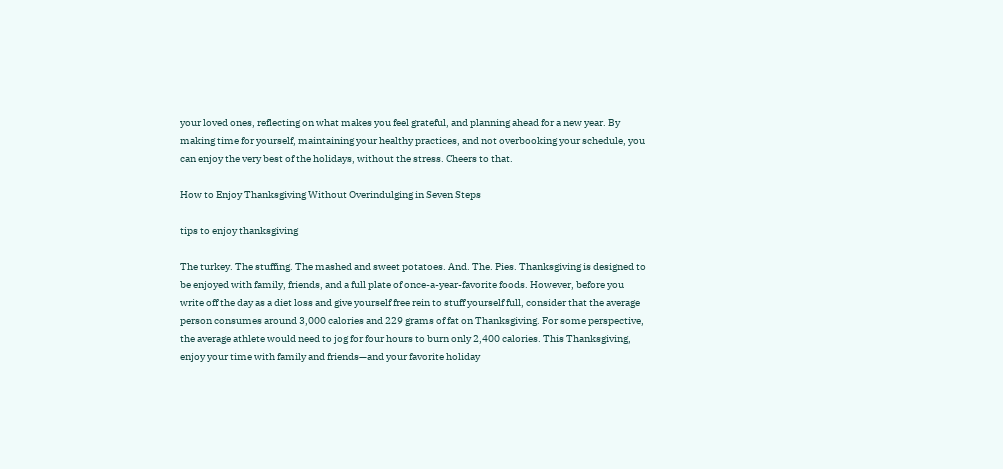your loved ones, reflecting on what makes you feel grateful, and planning ahead for a new year. By making time for yourself, maintaining your healthy practices, and not overbooking your schedule, you can enjoy the very best of the holidays, without the stress. Cheers to that.

How to Enjoy Thanksgiving Without Overindulging in Seven Steps

tips to enjoy thanksgiving

The turkey. The stuffing. The mashed and sweet potatoes. And. The. Pies. Thanksgiving is designed to be enjoyed with family, friends, and a full plate of once-a-year-favorite foods. However, before you write off the day as a diet loss and give yourself free rein to stuff yourself full, consider that the average person consumes around 3,000 calories and 229 grams of fat on Thanksgiving. For some perspective, the average athlete would need to jog for four hours to burn only 2,400 calories. This Thanksgiving, enjoy your time with family and friends—and your favorite holiday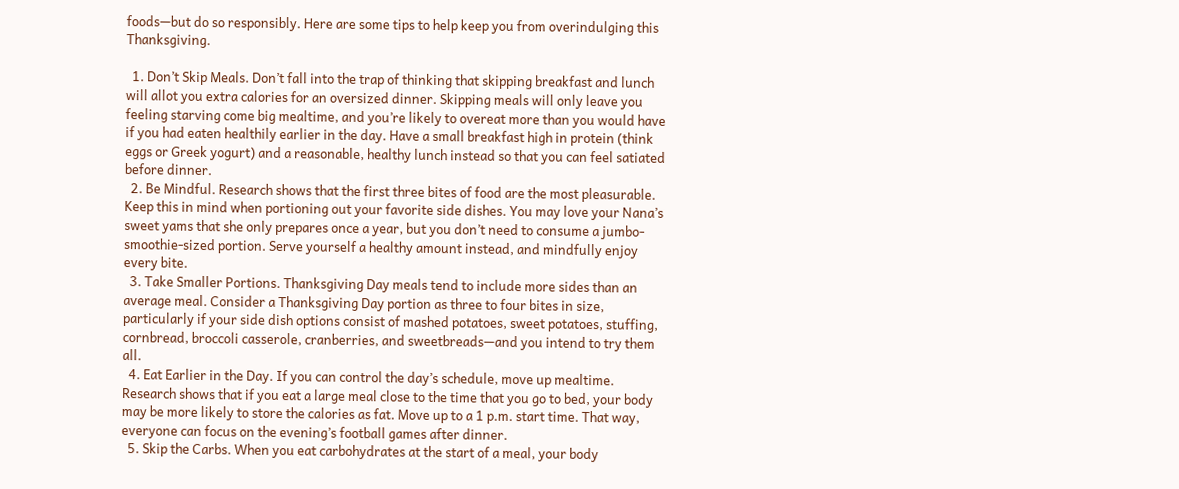foods—but do so responsibly. Here are some tips to help keep you from overindulging this Thanksgiving.

  1. Don’t Skip Meals. Don’t fall into the trap of thinking that skipping breakfast and lunch will allot you extra calories for an oversized dinner. Skipping meals will only leave you feeling starving come big mealtime, and you’re likely to overeat more than you would have if you had eaten healthily earlier in the day. Have a small breakfast high in protein (think eggs or Greek yogurt) and a reasonable, healthy lunch instead so that you can feel satiated before dinner.
  2. Be Mindful. Research shows that the first three bites of food are the most pleasurable. Keep this in mind when portioning out your favorite side dishes. You may love your Nana’s sweet yams that she only prepares once a year, but you don’t need to consume a jumbo-smoothie-sized portion. Serve yourself a healthy amount instead, and mindfully enjoy every bite.
  3. Take Smaller Portions. Thanksgiving Day meals tend to include more sides than an average meal. Consider a Thanksgiving Day portion as three to four bites in size, particularly if your side dish options consist of mashed potatoes, sweet potatoes, stuffing, cornbread, broccoli casserole, cranberries, and sweetbreads—and you intend to try them all.
  4. Eat Earlier in the Day. If you can control the day’s schedule, move up mealtime. Research shows that if you eat a large meal close to the time that you go to bed, your body may be more likely to store the calories as fat. Move up to a 1 p.m. start time. That way, everyone can focus on the evening’s football games after dinner.
  5. Skip the Carbs. When you eat carbohydrates at the start of a meal, your body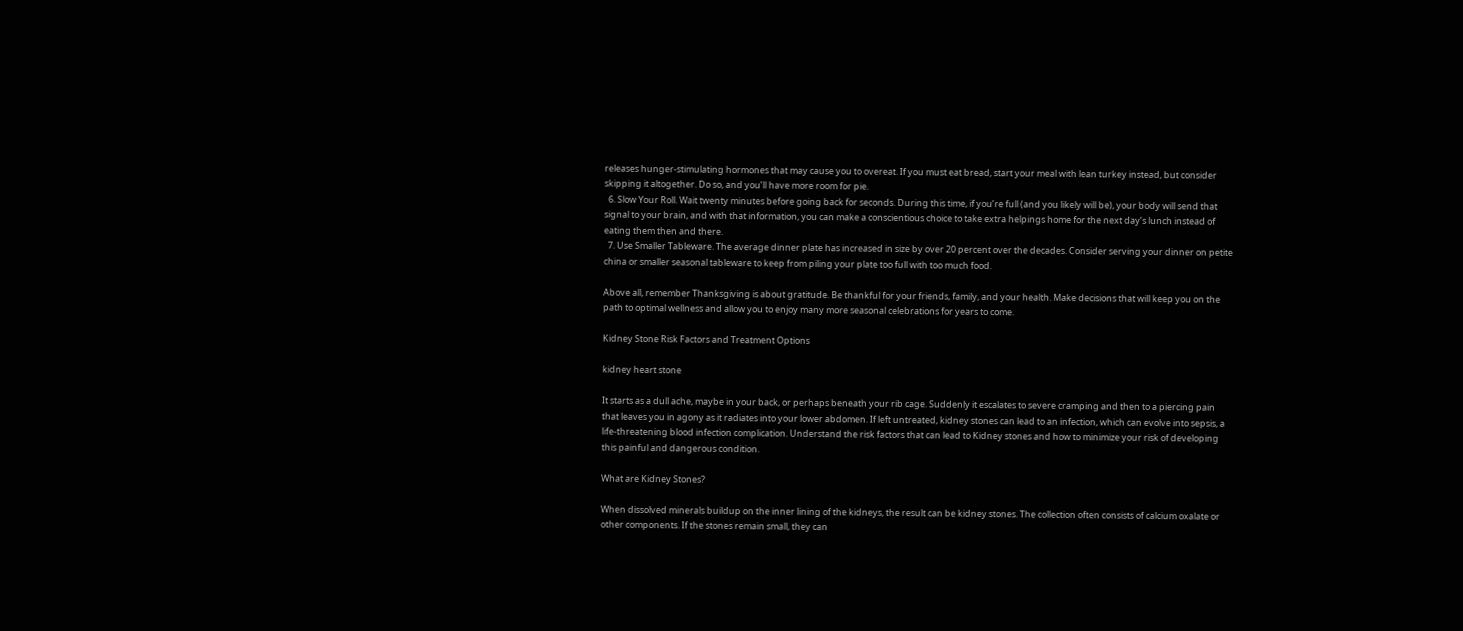releases hunger-stimulating hormones that may cause you to overeat. If you must eat bread, start your meal with lean turkey instead, but consider skipping it altogether. Do so, and you’ll have more room for pie.
  6. Slow Your Roll. Wait twenty minutes before going back for seconds. During this time, if you’re full (and you likely will be), your body will send that signal to your brain, and with that information, you can make a conscientious choice to take extra helpings home for the next day’s lunch instead of eating them then and there.
  7. Use Smaller Tableware. The average dinner plate has increased in size by over 20 percent over the decades. Consider serving your dinner on petite china or smaller seasonal tableware to keep from piling your plate too full with too much food.

Above all, remember Thanksgiving is about gratitude. Be thankful for your friends, family, and your health. Make decisions that will keep you on the path to optimal wellness and allow you to enjoy many more seasonal celebrations for years to come.

Kidney Stone Risk Factors and Treatment Options

kidney heart stone

It starts as a dull ache, maybe in your back, or perhaps beneath your rib cage. Suddenly it escalates to severe cramping and then to a piercing pain that leaves you in agony as it radiates into your lower abdomen. If left untreated, kidney stones can lead to an infection, which can evolve into sepsis, a life-threatening blood infection complication. Understand the risk factors that can lead to Kidney stones and how to minimize your risk of developing this painful and dangerous condition.

What are Kidney Stones?

When dissolved minerals buildup on the inner lining of the kidneys, the result can be kidney stones. The collection often consists of calcium oxalate or other components. If the stones remain small, they can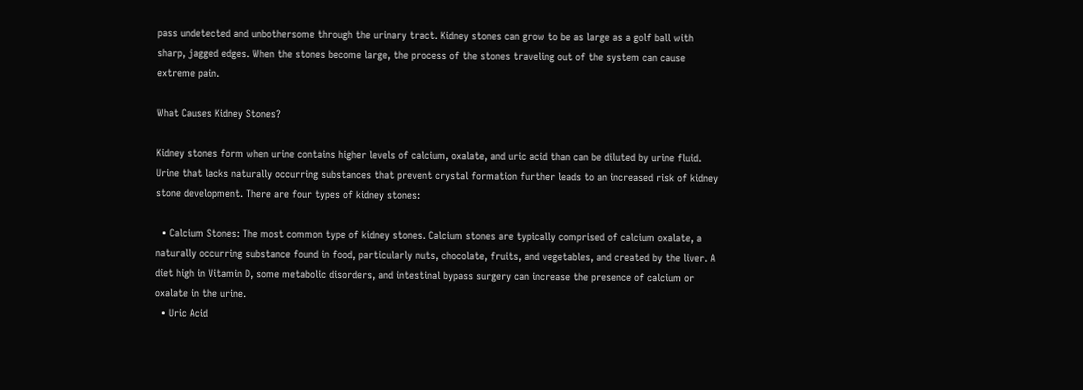pass undetected and unbothersome through the urinary tract. Kidney stones can grow to be as large as a golf ball with sharp, jagged edges. When the stones become large, the process of the stones traveling out of the system can cause extreme pain.

What Causes Kidney Stones?

Kidney stones form when urine contains higher levels of calcium, oxalate, and uric acid than can be diluted by urine fluid. Urine that lacks naturally occurring substances that prevent crystal formation further leads to an increased risk of kidney stone development. There are four types of kidney stones:

  • Calcium Stones: The most common type of kidney stones. Calcium stones are typically comprised of calcium oxalate, a naturally occurring substance found in food, particularly nuts, chocolate, fruits, and vegetables, and created by the liver. A diet high in Vitamin D, some metabolic disorders, and intestinal bypass surgery can increase the presence of calcium or oxalate in the urine.
  • Uric Acid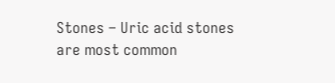Stones – Uric acid stones are most common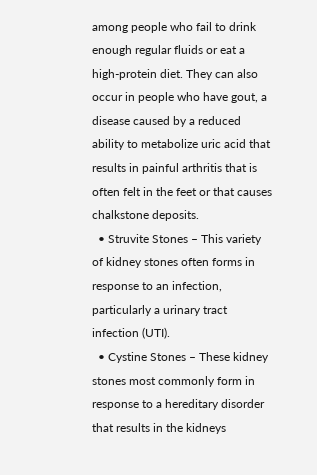among people who fail to drink enough regular fluids or eat a high-protein diet. They can also occur in people who have gout, a disease caused by a reduced ability to metabolize uric acid that results in painful arthritis that is often felt in the feet or that causes chalkstone deposits.
  • Struvite Stones – This variety of kidney stones often forms in response to an infection, particularly a urinary tract infection (UTI).
  • Cystine Stones – These kidney stones most commonly form in response to a hereditary disorder that results in the kidneys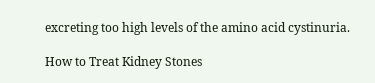excreting too high levels of the amino acid cystinuria.

How to Treat Kidney Stones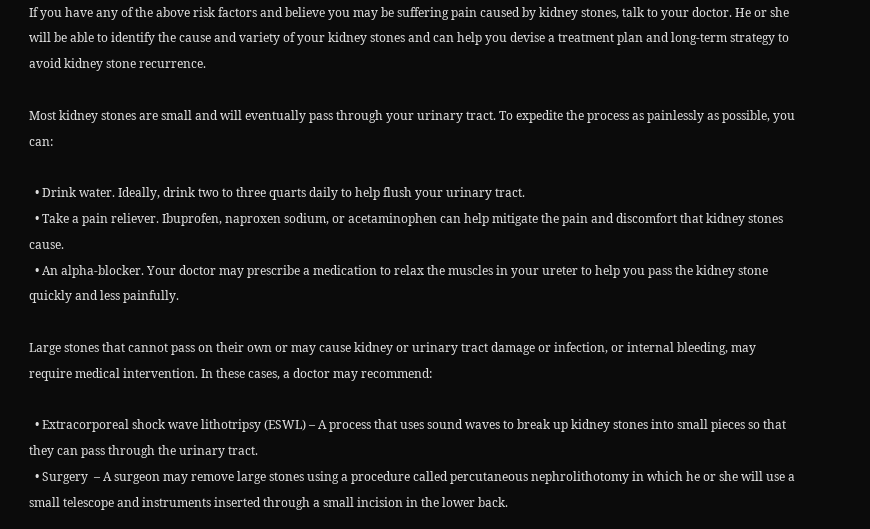If you have any of the above risk factors and believe you may be suffering pain caused by kidney stones, talk to your doctor. He or she will be able to identify the cause and variety of your kidney stones and can help you devise a treatment plan and long-term strategy to avoid kidney stone recurrence.

Most kidney stones are small and will eventually pass through your urinary tract. To expedite the process as painlessly as possible, you can:

  • Drink water. Ideally, drink two to three quarts daily to help flush your urinary tract.
  • Take a pain reliever. Ibuprofen, naproxen sodium, or acetaminophen can help mitigate the pain and discomfort that kidney stones cause.
  • An alpha-blocker. Your doctor may prescribe a medication to relax the muscles in your ureter to help you pass the kidney stone quickly and less painfully.

Large stones that cannot pass on their own or may cause kidney or urinary tract damage or infection, or internal bleeding, may require medical intervention. In these cases, a doctor may recommend:

  • Extracorporeal shock wave lithotripsy (ESWL) – A process that uses sound waves to break up kidney stones into small pieces so that they can pass through the urinary tract.
  • Surgery  – A surgeon may remove large stones using a procedure called percutaneous nephrolithotomy in which he or she will use a small telescope and instruments inserted through a small incision in the lower back.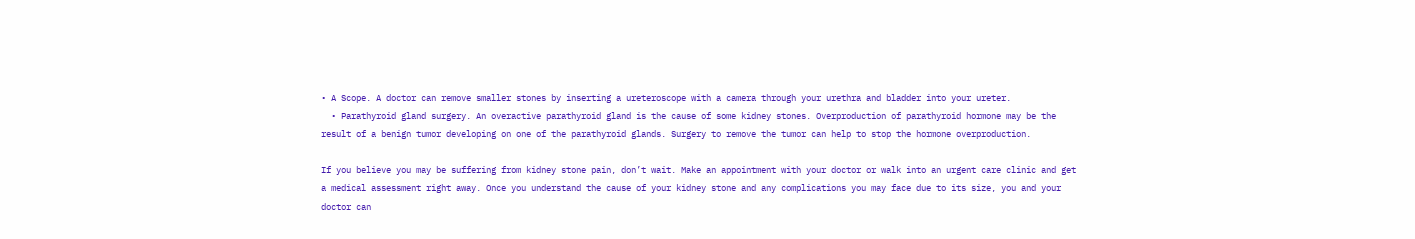• A Scope. A doctor can remove smaller stones by inserting a ureteroscope with a camera through your urethra and bladder into your ureter.
  • Parathyroid gland surgery. An overactive parathyroid gland is the cause of some kidney stones. Overproduction of parathyroid hormone may be the result of a benign tumor developing on one of the parathyroid glands. Surgery to remove the tumor can help to stop the hormone overproduction.

If you believe you may be suffering from kidney stone pain, don’t wait. Make an appointment with your doctor or walk into an urgent care clinic and get a medical assessment right away. Once you understand the cause of your kidney stone and any complications you may face due to its size, you and your doctor can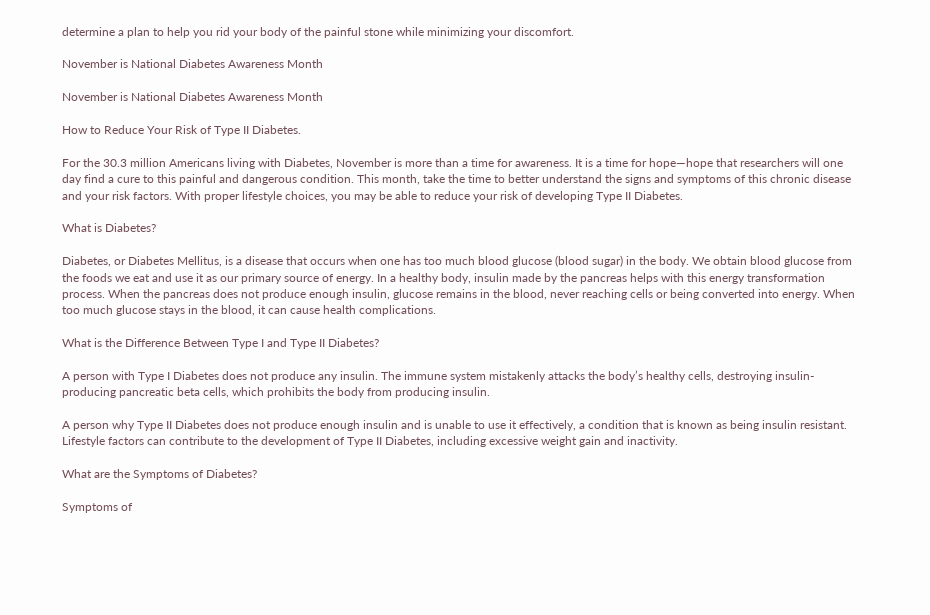determine a plan to help you rid your body of the painful stone while minimizing your discomfort.

November is National Diabetes Awareness Month

November is National Diabetes Awareness Month

How to Reduce Your Risk of Type II Diabetes.

For the 30.3 million Americans living with Diabetes, November is more than a time for awareness. It is a time for hope—hope that researchers will one day find a cure to this painful and dangerous condition. This month, take the time to better understand the signs and symptoms of this chronic disease and your risk factors. With proper lifestyle choices, you may be able to reduce your risk of developing Type II Diabetes.

What is Diabetes?

Diabetes, or Diabetes Mellitus, is a disease that occurs when one has too much blood glucose (blood sugar) in the body. We obtain blood glucose from the foods we eat and use it as our primary source of energy. In a healthy body, insulin made by the pancreas helps with this energy transformation process. When the pancreas does not produce enough insulin, glucose remains in the blood, never reaching cells or being converted into energy. When too much glucose stays in the blood, it can cause health complications.

What is the Difference Between Type I and Type II Diabetes?

A person with Type I Diabetes does not produce any insulin. The immune system mistakenly attacks the body’s healthy cells, destroying insulin-producing pancreatic beta cells, which prohibits the body from producing insulin.

A person why Type II Diabetes does not produce enough insulin and is unable to use it effectively, a condition that is known as being insulin resistant. Lifestyle factors can contribute to the development of Type II Diabetes, including excessive weight gain and inactivity.

What are the Symptoms of Diabetes?

Symptoms of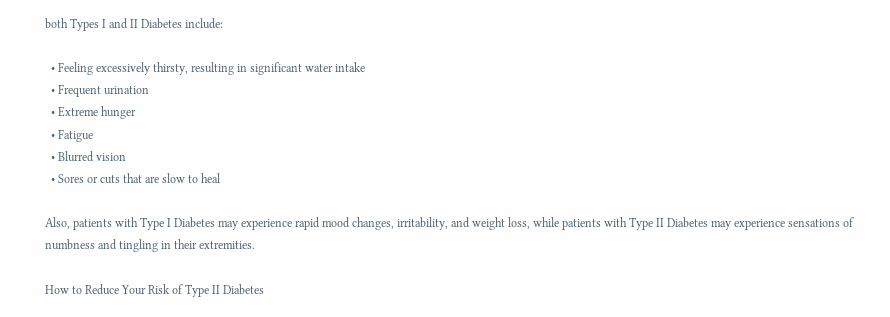both Types I and II Diabetes include:

  • Feeling excessively thirsty, resulting in significant water intake
  • Frequent urination
  • Extreme hunger
  • Fatigue
  • Blurred vision
  • Sores or cuts that are slow to heal

Also, patients with Type I Diabetes may experience rapid mood changes, irritability, and weight loss, while patients with Type II Diabetes may experience sensations of numbness and tingling in their extremities.

How to Reduce Your Risk of Type II Diabetes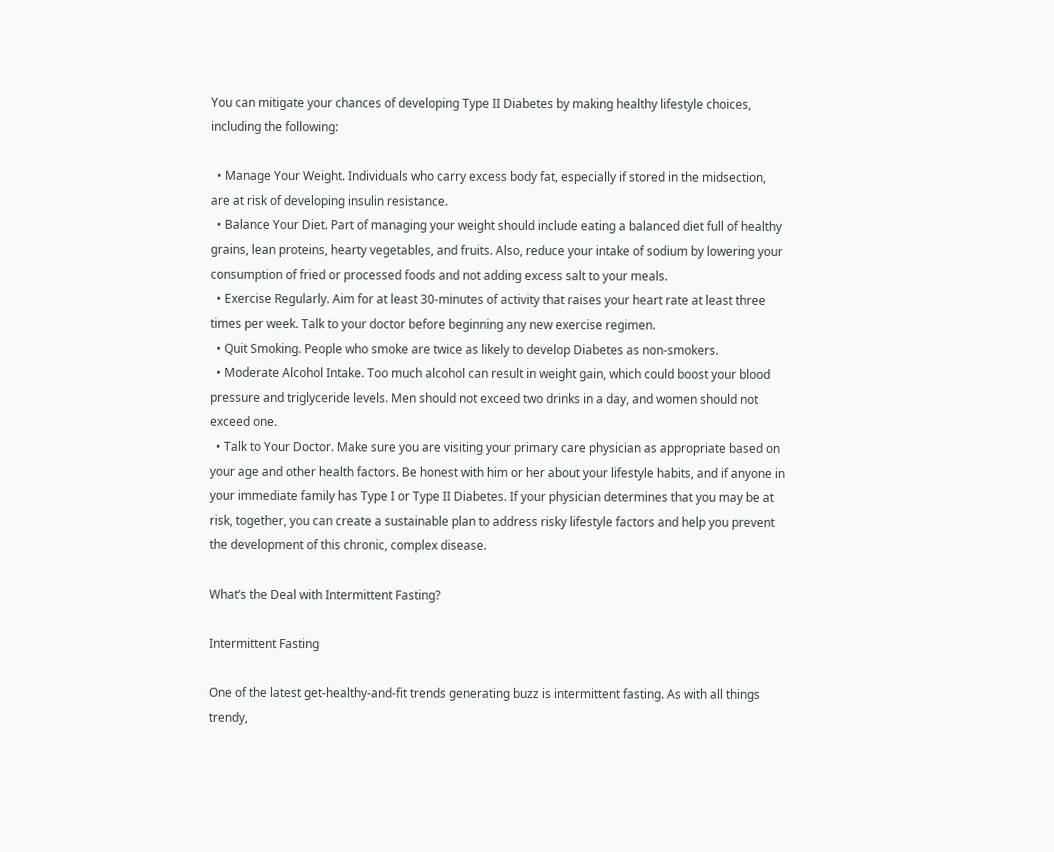You can mitigate your chances of developing Type II Diabetes by making healthy lifestyle choices, including the following:

  • Manage Your Weight. Individuals who carry excess body fat, especially if stored in the midsection, are at risk of developing insulin resistance.
  • Balance Your Diet. Part of managing your weight should include eating a balanced diet full of healthy grains, lean proteins, hearty vegetables, and fruits. Also, reduce your intake of sodium by lowering your consumption of fried or processed foods and not adding excess salt to your meals.
  • Exercise Regularly. Aim for at least 30-minutes of activity that raises your heart rate at least three times per week. Talk to your doctor before beginning any new exercise regimen.
  • Quit Smoking. People who smoke are twice as likely to develop Diabetes as non-smokers.
  • Moderate Alcohol Intake. Too much alcohol can result in weight gain, which could boost your blood pressure and triglyceride levels. Men should not exceed two drinks in a day, and women should not exceed one.
  • Talk to Your Doctor. Make sure you are visiting your primary care physician as appropriate based on your age and other health factors. Be honest with him or her about your lifestyle habits, and if anyone in your immediate family has Type I or Type II Diabetes. If your physician determines that you may be at risk, together, you can create a sustainable plan to address risky lifestyle factors and help you prevent the development of this chronic, complex disease.

What’s the Deal with Intermittent Fasting?

Intermittent Fasting

One of the latest get-healthy-and-fit trends generating buzz is intermittent fasting. As with all things trendy,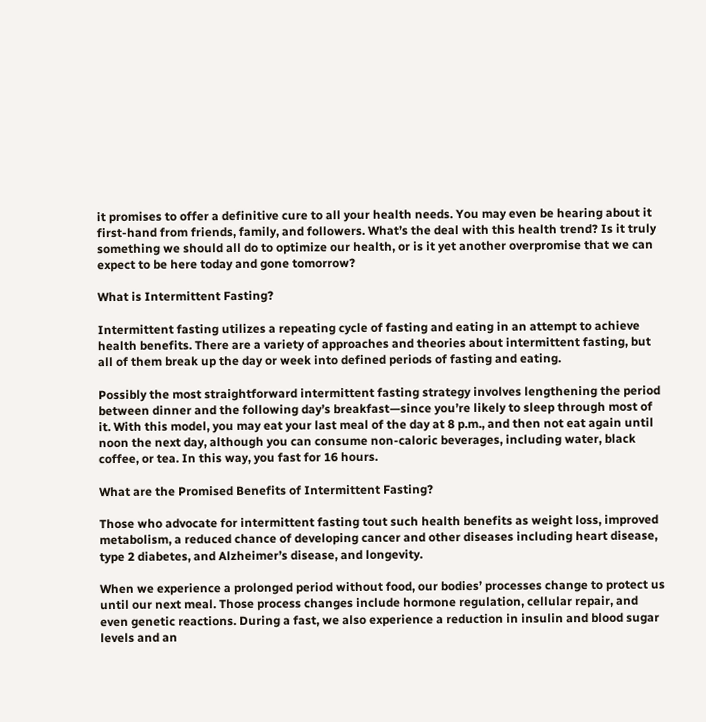it promises to offer a definitive cure to all your health needs. You may even be hearing about it first-hand from friends, family, and followers. What’s the deal with this health trend? Is it truly something we should all do to optimize our health, or is it yet another overpromise that we can expect to be here today and gone tomorrow?

What is Intermittent Fasting?

Intermittent fasting utilizes a repeating cycle of fasting and eating in an attempt to achieve health benefits. There are a variety of approaches and theories about intermittent fasting, but all of them break up the day or week into defined periods of fasting and eating.

Possibly the most straightforward intermittent fasting strategy involves lengthening the period between dinner and the following day’s breakfast—since you’re likely to sleep through most of it. With this model, you may eat your last meal of the day at 8 p.m., and then not eat again until noon the next day, although you can consume non-caloric beverages, including water, black coffee, or tea. In this way, you fast for 16 hours.

What are the Promised Benefits of Intermittent Fasting?

Those who advocate for intermittent fasting tout such health benefits as weight loss, improved metabolism, a reduced chance of developing cancer and other diseases including heart disease, type 2 diabetes, and Alzheimer’s disease, and longevity.

When we experience a prolonged period without food, our bodies’ processes change to protect us until our next meal. Those process changes include hormone regulation, cellular repair, and even genetic reactions. During a fast, we also experience a reduction in insulin and blood sugar levels and an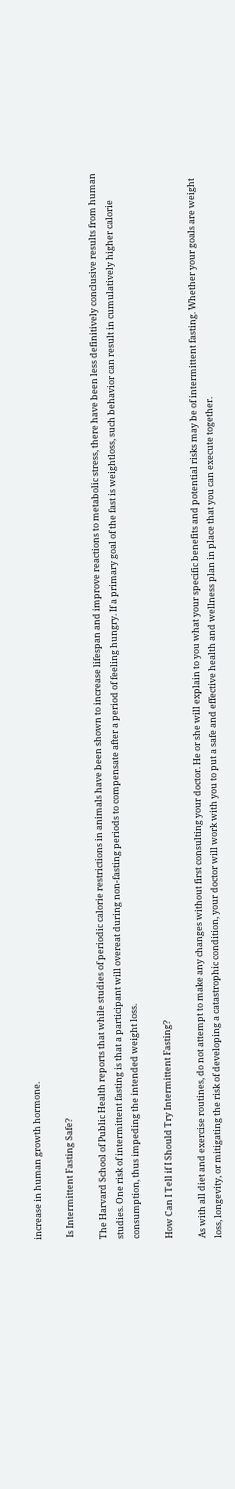increase in human growth hormone.

 Is Intermittent Fasting Safe?

The Harvard School of Public Health reports that while studies of periodic calorie restrictions in animals have been shown to increase lifespan and improve reactions to metabolic stress, there have been less definitively conclusive results from human studies. One risk of intermittent fasting is that a participant will overeat during non-fasting periods to compensate after a period of feeling hungry. If a primary goal of the fast is weightloss, such behavior can result in cumulatively higher calorie consumption, thus impeding the intended weight loss.

How Can I Tell if I Should Try Intermittent Fasting?

As with all diet and exercise routines, do not attempt to make any changes without first consulting your doctor. He or she will explain to you what your specific benefits and potential risks may be of intermittent fasting. Whether your goals are weight loss, longevity, or mitigating the risk of developing a catastrophic condition, your doctor will work with you to put a safe and effective health and wellness plan in place that you can execute together.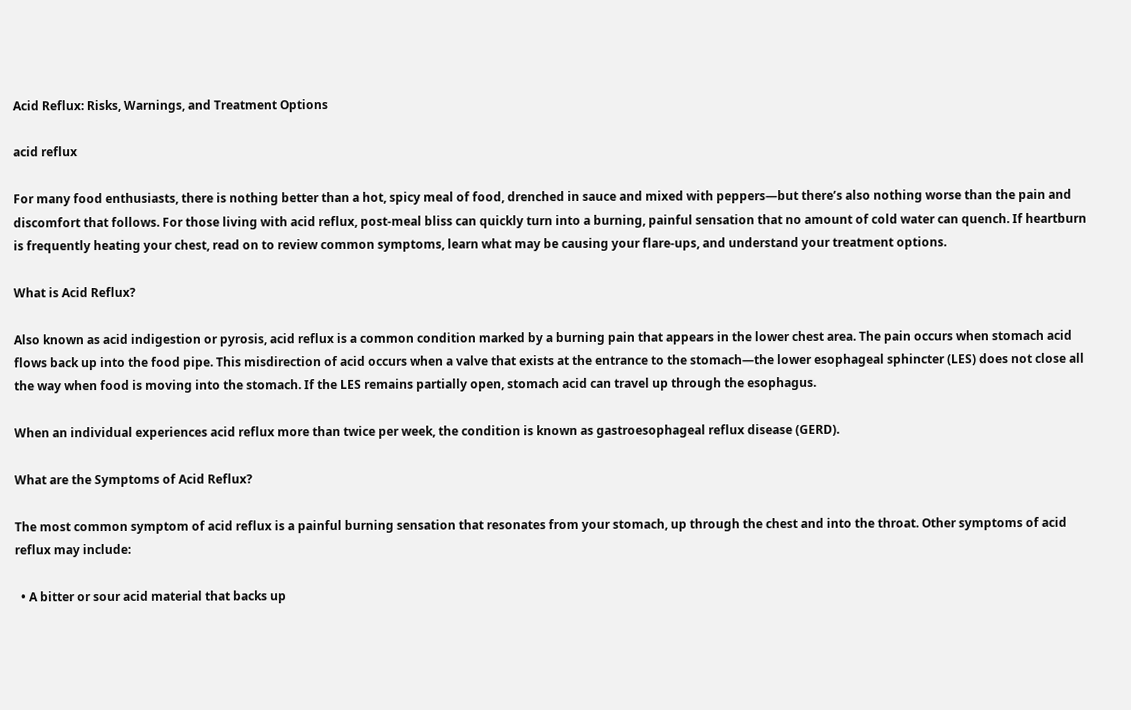Acid Reflux: Risks, Warnings, and Treatment Options

acid reflux

For many food enthusiasts, there is nothing better than a hot, spicy meal of food, drenched in sauce and mixed with peppers—but there’s also nothing worse than the pain and discomfort that follows. For those living with acid reflux, post-meal bliss can quickly turn into a burning, painful sensation that no amount of cold water can quench. If heartburn is frequently heating your chest, read on to review common symptoms, learn what may be causing your flare-ups, and understand your treatment options.

What is Acid Reflux?

Also known as acid indigestion or pyrosis, acid reflux is a common condition marked by a burning pain that appears in the lower chest area. The pain occurs when stomach acid flows back up into the food pipe. This misdirection of acid occurs when a valve that exists at the entrance to the stomach—the lower esophageal sphincter (LES) does not close all the way when food is moving into the stomach. If the LES remains partially open, stomach acid can travel up through the esophagus.

When an individual experiences acid reflux more than twice per week, the condition is known as gastroesophageal reflux disease (GERD).

What are the Symptoms of Acid Reflux?

The most common symptom of acid reflux is a painful burning sensation that resonates from your stomach, up through the chest and into the throat. Other symptoms of acid reflux may include:

  • A bitter or sour acid material that backs up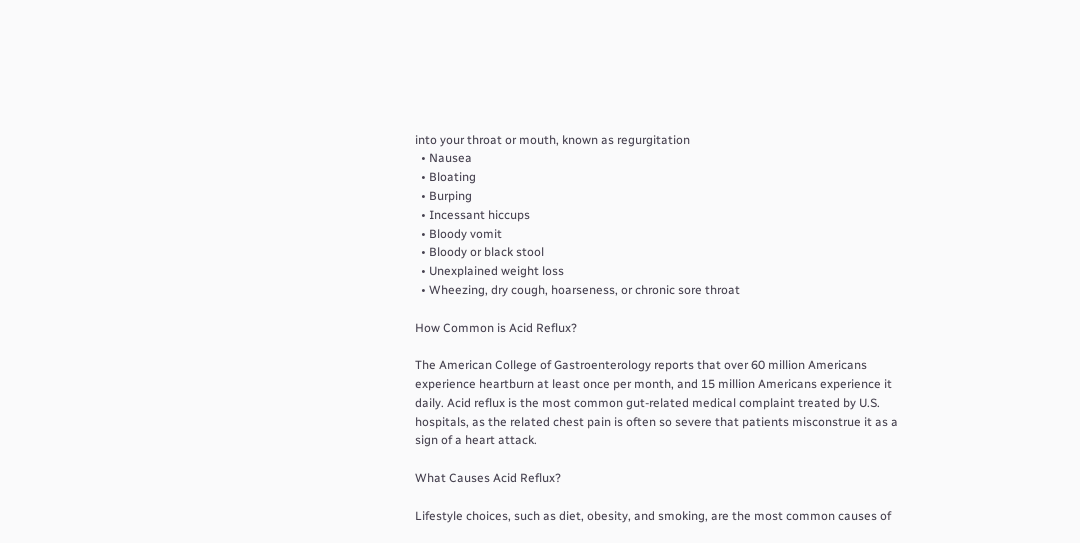into your throat or mouth, known as regurgitation
  • Nausea
  • Bloating
  • Burping
  • Incessant hiccups
  • Bloody vomit
  • Bloody or black stool
  • Unexplained weight loss
  • Wheezing, dry cough, hoarseness, or chronic sore throat

How Common is Acid Reflux?

The American College of Gastroenterology reports that over 60 million Americans experience heartburn at least once per month, and 15 million Americans experience it daily. Acid reflux is the most common gut-related medical complaint treated by U.S. hospitals, as the related chest pain is often so severe that patients misconstrue it as a sign of a heart attack.

What Causes Acid Reflux?

Lifestyle choices, such as diet, obesity, and smoking, are the most common causes of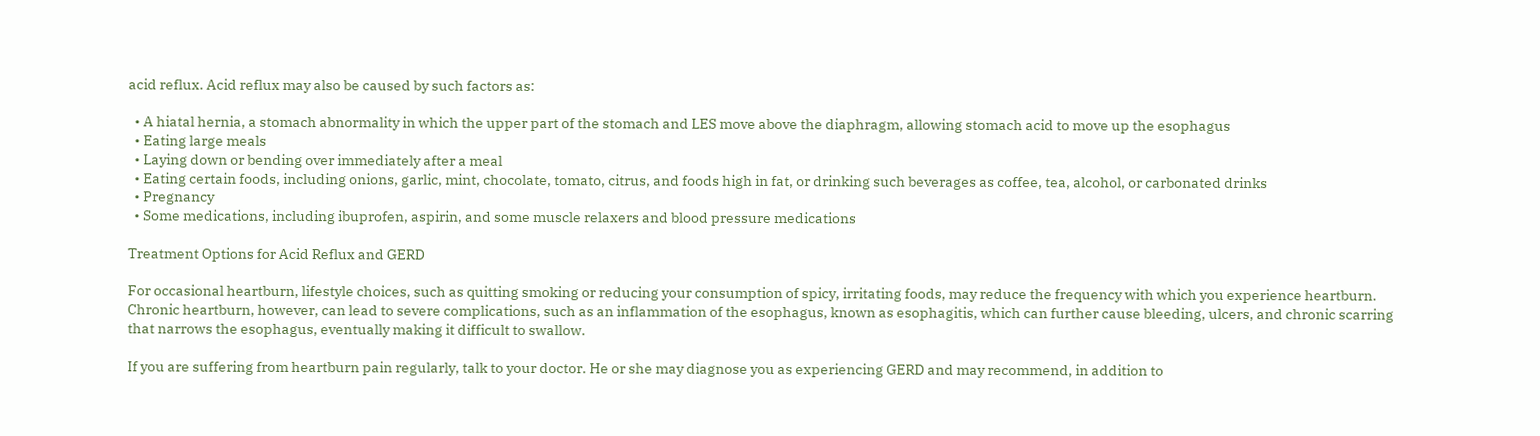acid reflux. Acid reflux may also be caused by such factors as:

  • A hiatal hernia, a stomach abnormality in which the upper part of the stomach and LES move above the diaphragm, allowing stomach acid to move up the esophagus
  • Eating large meals
  • Laying down or bending over immediately after a meal
  • Eating certain foods, including onions, garlic, mint, chocolate, tomato, citrus, and foods high in fat, or drinking such beverages as coffee, tea, alcohol, or carbonated drinks
  • Pregnancy
  • Some medications, including ibuprofen, aspirin, and some muscle relaxers and blood pressure medications

Treatment Options for Acid Reflux and GERD

For occasional heartburn, lifestyle choices, such as quitting smoking or reducing your consumption of spicy, irritating foods, may reduce the frequency with which you experience heartburn. Chronic heartburn, however, can lead to severe complications, such as an inflammation of the esophagus, known as esophagitis, which can further cause bleeding, ulcers, and chronic scarring that narrows the esophagus, eventually making it difficult to swallow.

If you are suffering from heartburn pain regularly, talk to your doctor. He or she may diagnose you as experiencing GERD and may recommend, in addition to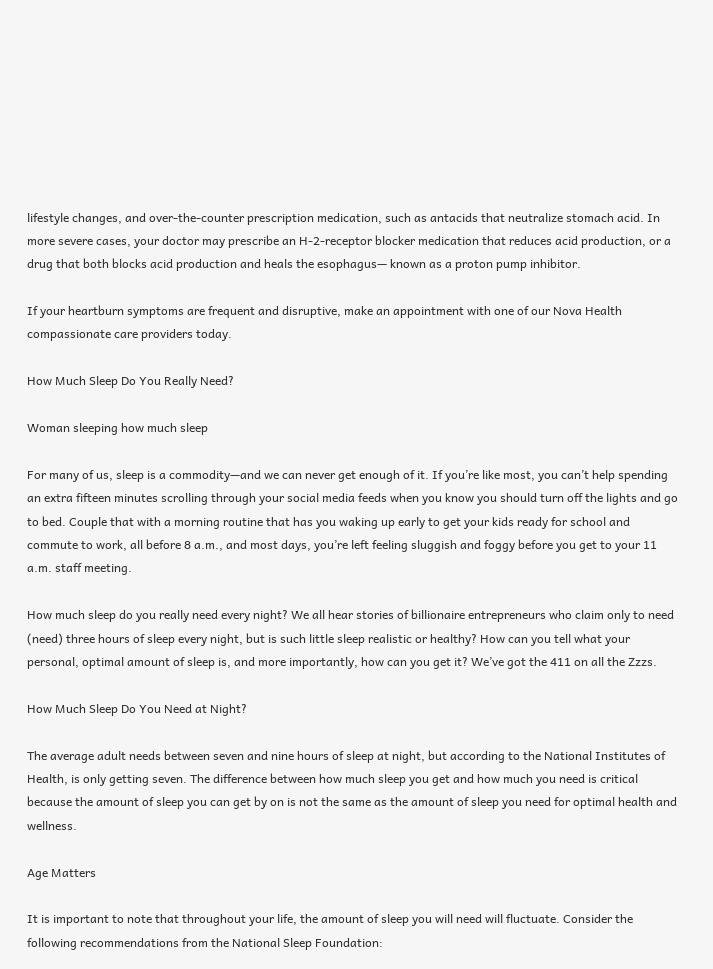lifestyle changes, and over-the-counter prescription medication, such as antacids that neutralize stomach acid. In more severe cases, your doctor may prescribe an H-2-receptor blocker medication that reduces acid production, or a drug that both blocks acid production and heals the esophagus— known as a proton pump inhibitor.

If your heartburn symptoms are frequent and disruptive, make an appointment with one of our Nova Health compassionate care providers today.

How Much Sleep Do You Really Need?

Woman sleeping how much sleep

For many of us, sleep is a commodity—and we can never get enough of it. If you’re like most, you can’t help spending an extra fifteen minutes scrolling through your social media feeds when you know you should turn off the lights and go to bed. Couple that with a morning routine that has you waking up early to get your kids ready for school and commute to work, all before 8 a.m., and most days, you’re left feeling sluggish and foggy before you get to your 11 a.m. staff meeting.

How much sleep do you really need every night? We all hear stories of billionaire entrepreneurs who claim only to need (need) three hours of sleep every night, but is such little sleep realistic or healthy? How can you tell what your personal, optimal amount of sleep is, and more importantly, how can you get it? We’ve got the 411 on all the Zzzs.

How Much Sleep Do You Need at Night?

The average adult needs between seven and nine hours of sleep at night, but according to the National Institutes of Health, is only getting seven. The difference between how much sleep you get and how much you need is critical because the amount of sleep you can get by on is not the same as the amount of sleep you need for optimal health and wellness.

Age Matters

It is important to note that throughout your life, the amount of sleep you will need will fluctuate. Consider the following recommendations from the National Sleep Foundation: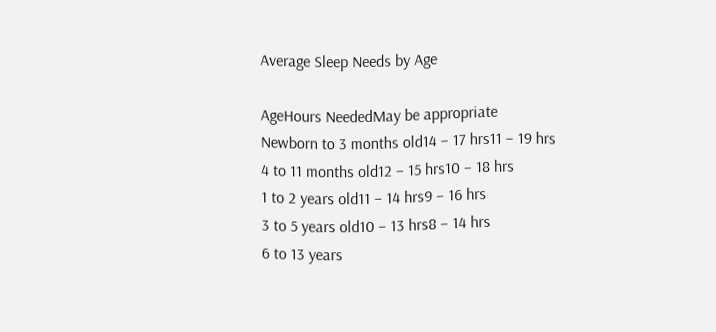Average Sleep Needs by Age

AgeHours NeededMay be appropriate
Newborn to 3 months old14 – 17 hrs11 – 19 hrs
4 to 11 months old12 – 15 hrs10 – 18 hrs
1 to 2 years old11 – 14 hrs9 – 16 hrs
3 to 5 years old10 – 13 hrs8 – 14 hrs
6 to 13 years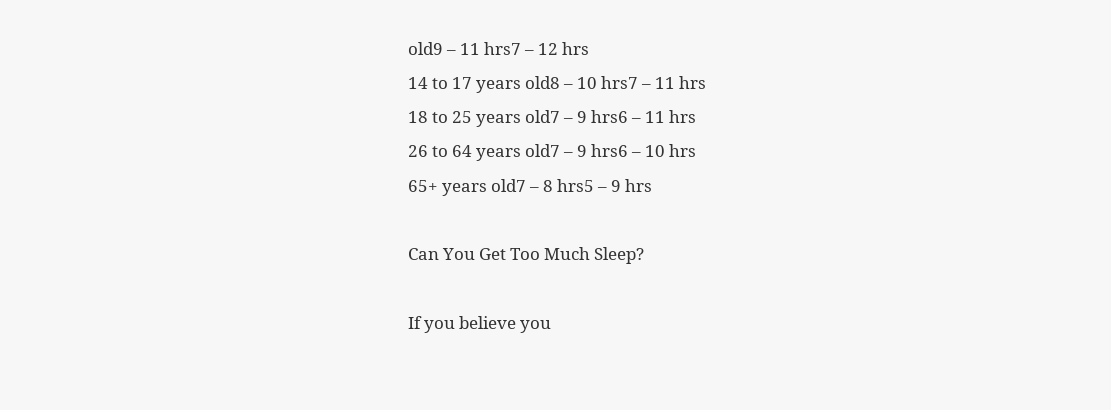old9 – 11 hrs7 – 12 hrs
14 to 17 years old8 – 10 hrs7 – 11 hrs
18 to 25 years old7 – 9 hrs6 – 11 hrs
26 to 64 years old7 – 9 hrs6 – 10 hrs
65+ years old7 – 8 hrs5 – 9 hrs

Can You Get Too Much Sleep?

If you believe you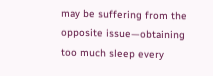may be suffering from the opposite issue—obtaining too much sleep every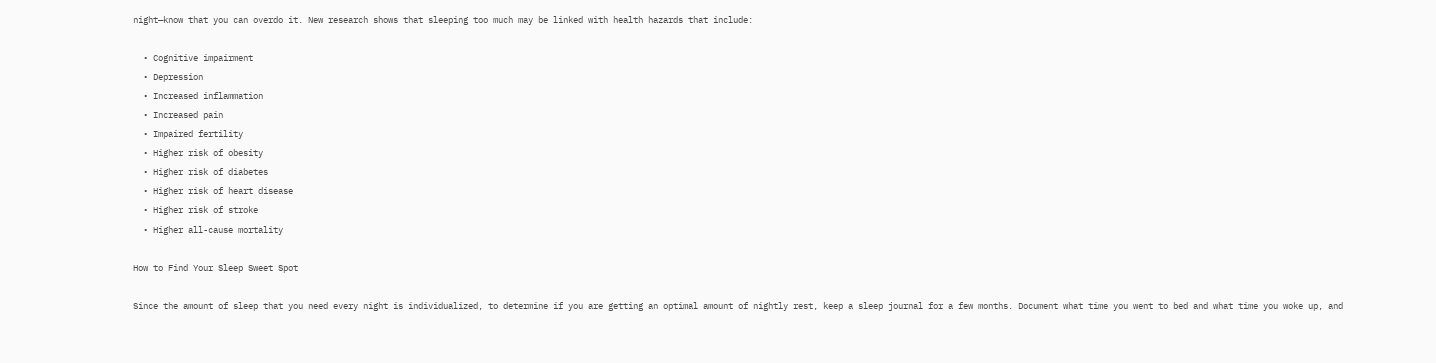night—know that you can overdo it. New research shows that sleeping too much may be linked with health hazards that include:

  • Cognitive impairment
  • Depression
  • Increased inflammation
  • Increased pain
  • Impaired fertility
  • Higher risk of obesity
  • Higher risk of diabetes
  • Higher risk of heart disease
  • Higher risk of stroke
  • Higher all-cause mortality

How to Find Your Sleep Sweet Spot

Since the amount of sleep that you need every night is individualized, to determine if you are getting an optimal amount of nightly rest, keep a sleep journal for a few months. Document what time you went to bed and what time you woke up, and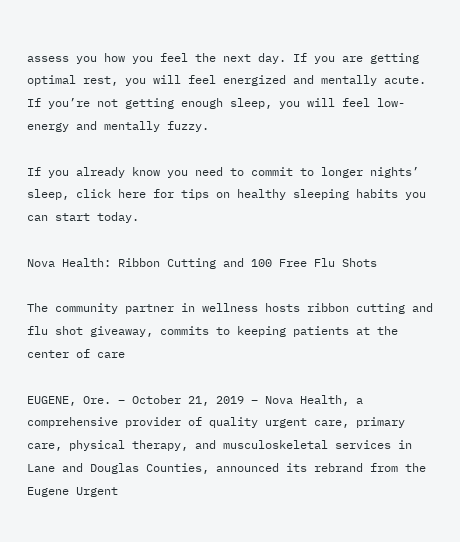assess you how you feel the next day. If you are getting optimal rest, you will feel energized and mentally acute. If you’re not getting enough sleep, you will feel low-energy and mentally fuzzy.

If you already know you need to commit to longer nights’ sleep, click here for tips on healthy sleeping habits you can start today.

Nova Health: Ribbon Cutting and 100 Free Flu Shots

The community partner in wellness hosts ribbon cutting and flu shot giveaway, commits to keeping patients at the center of care

EUGENE, Ore. – October 21, 2019 – Nova Health, a comprehensive provider of quality urgent care, primary care, physical therapy, and musculoskeletal services in Lane and Douglas Counties, announced its rebrand from the Eugene Urgent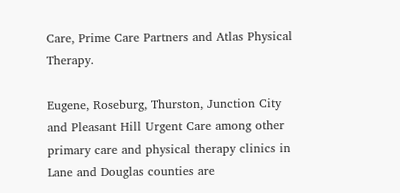Care, Prime Care Partners and Atlas Physical Therapy.

Eugene, Roseburg, Thurston, Junction City and Pleasant Hill Urgent Care among other primary care and physical therapy clinics in Lane and Douglas counties are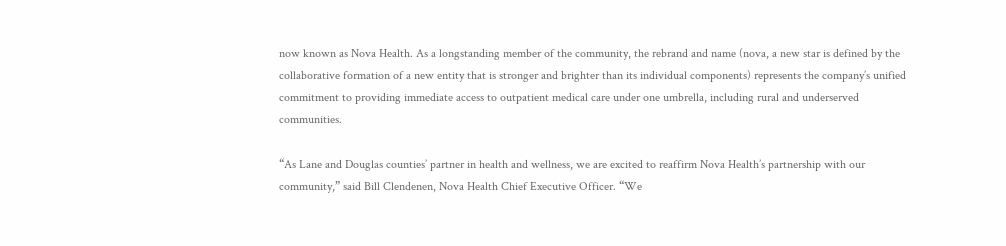now known as Nova Health. As a longstanding member of the community, the rebrand and name (nova, a new star is defined by the collaborative formation of a new entity that is stronger and brighter than its individual components) represents the company’s unified commitment to providing immediate access to outpatient medical care under one umbrella, including rural and underserved communities.

“As Lane and Douglas counties’ partner in health and wellness, we are excited to reaffirm Nova Health’s partnership with our community,” said Bill Clendenen, Nova Health Chief Executive Officer. “We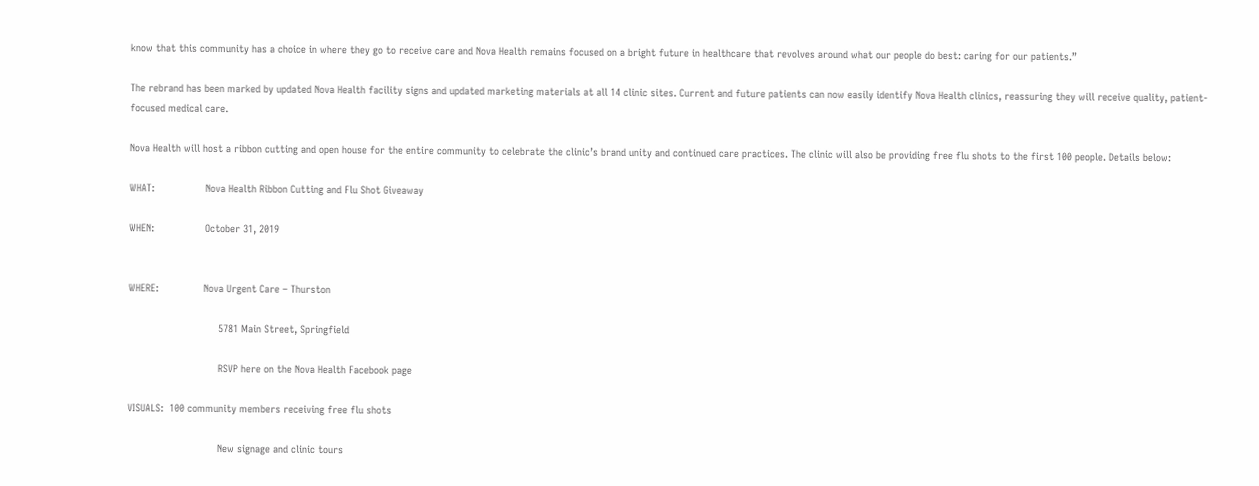know that this community has a choice in where they go to receive care and Nova Health remains focused on a bright future in healthcare that revolves around what our people do best: caring for our patients.”

The rebrand has been marked by updated Nova Health facility signs and updated marketing materials at all 14 clinic sites. Current and future patients can now easily identify Nova Health clinics, reassuring they will receive quality, patient-focused medical care.

Nova Health will host a ribbon cutting and open house for the entire community to celebrate the clinic’s brand unity and continued care practices. The clinic will also be providing free flu shots to the first 100 people. Details below:

WHAT:                 Nova Health Ribbon Cutting and Flu Shot Giveaway

WHEN:                 October 31, 2019


WHERE:               Nova Urgent Care – Thurston

                              5781 Main Street, Springfield

                              RSVP here on the Nova Health Facebook page

VISUALS:  100 community members receiving free flu shots

                              New signage and clinic tours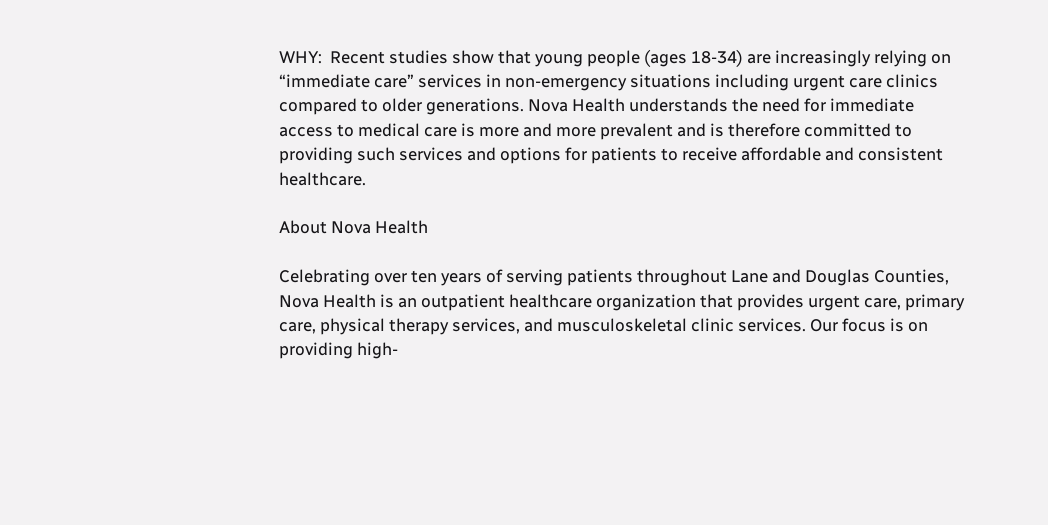WHY:  Recent studies show that young people (ages 18-34) are increasingly relying on “immediate care” services in non-emergency situations including urgent care clinics compared to older generations. Nova Health understands the need for immediate access to medical care is more and more prevalent and is therefore committed to providing such services and options for patients to receive affordable and consistent healthcare.

About Nova Health

Celebrating over ten years of serving patients throughout Lane and Douglas Counties, Nova Health is an outpatient healthcare organization that provides urgent care, primary care, physical therapy services, and musculoskeletal clinic services. Our focus is on providing high-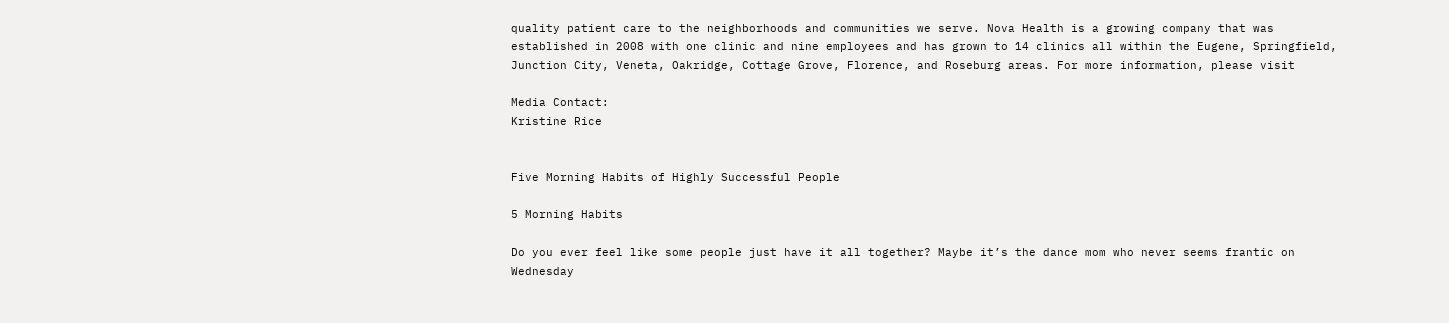quality patient care to the neighborhoods and communities we serve. Nova Health is a growing company that was established in 2008 with one clinic and nine employees and has grown to 14 clinics all within the Eugene, Springfield, Junction City, Veneta, Oakridge, Cottage Grove, Florence, and Roseburg areas. For more information, please visit

Media Contact:
Kristine Rice


Five Morning Habits of Highly Successful People

5 Morning Habits

Do you ever feel like some people just have it all together? Maybe it’s the dance mom who never seems frantic on Wednesday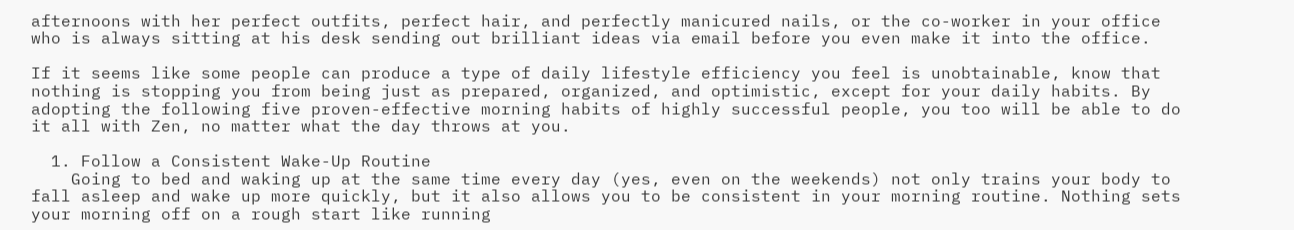afternoons with her perfect outfits, perfect hair, and perfectly manicured nails, or the co-worker in your office who is always sitting at his desk sending out brilliant ideas via email before you even make it into the office.

If it seems like some people can produce a type of daily lifestyle efficiency you feel is unobtainable, know that nothing is stopping you from being just as prepared, organized, and optimistic, except for your daily habits. By adopting the following five proven-effective morning habits of highly successful people, you too will be able to do it all with Zen, no matter what the day throws at you.

  1. Follow a Consistent Wake-Up Routine
    Going to bed and waking up at the same time every day (yes, even on the weekends) not only trains your body to fall asleep and wake up more quickly, but it also allows you to be consistent in your morning routine. Nothing sets your morning off on a rough start like running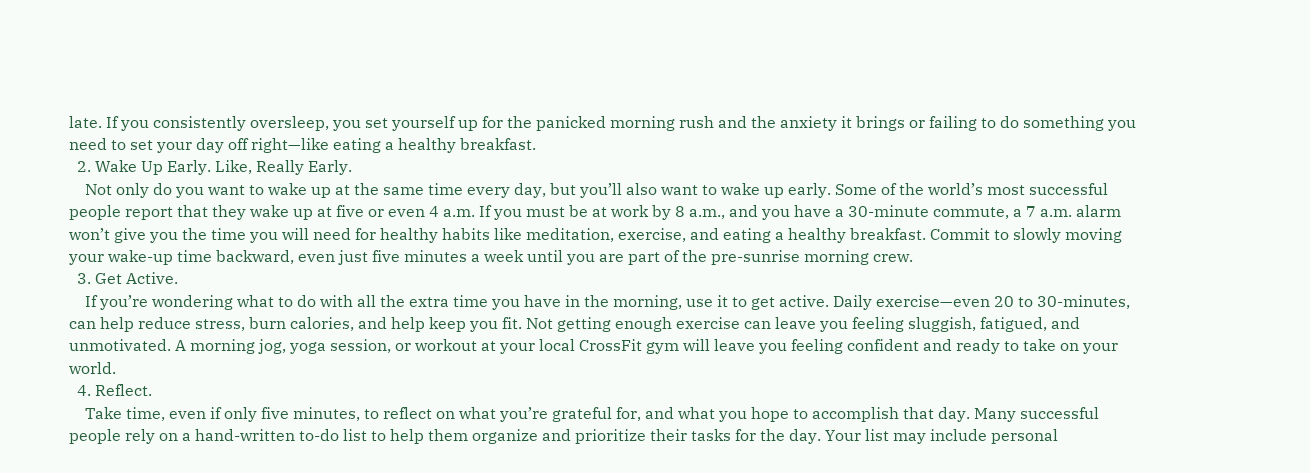late. If you consistently oversleep, you set yourself up for the panicked morning rush and the anxiety it brings or failing to do something you need to set your day off right—like eating a healthy breakfast.
  2. Wake Up Early. Like, Really Early.
    Not only do you want to wake up at the same time every day, but you’ll also want to wake up early. Some of the world’s most successful people report that they wake up at five or even 4 a.m. If you must be at work by 8 a.m., and you have a 30-minute commute, a 7 a.m. alarm won’t give you the time you will need for healthy habits like meditation, exercise, and eating a healthy breakfast. Commit to slowly moving your wake-up time backward, even just five minutes a week until you are part of the pre-sunrise morning crew.
  3. Get Active.
    If you’re wondering what to do with all the extra time you have in the morning, use it to get active. Daily exercise—even 20 to 30-minutes, can help reduce stress, burn calories, and help keep you fit. Not getting enough exercise can leave you feeling sluggish, fatigued, and unmotivated. A morning jog, yoga session, or workout at your local CrossFit gym will leave you feeling confident and ready to take on your world.
  4. Reflect.
    Take time, even if only five minutes, to reflect on what you’re grateful for, and what you hope to accomplish that day. Many successful people rely on a hand-written to-do list to help them organize and prioritize their tasks for the day. Your list may include personal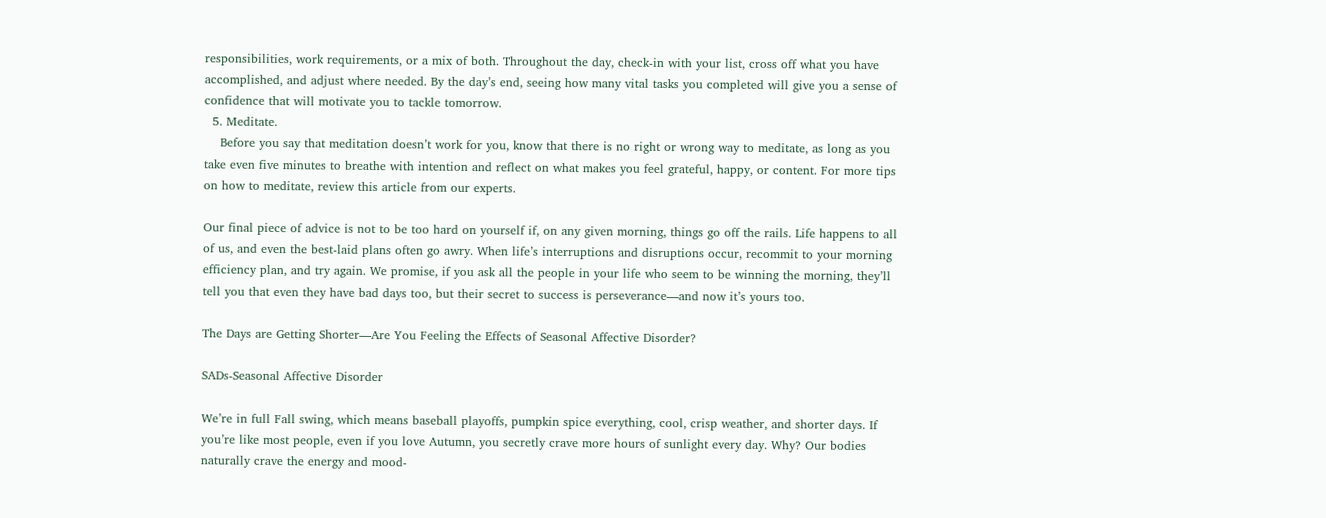responsibilities, work requirements, or a mix of both. Throughout the day, check-in with your list, cross off what you have accomplished, and adjust where needed. By the day’s end, seeing how many vital tasks you completed will give you a sense of confidence that will motivate you to tackle tomorrow.
  5. Meditate.
    Before you say that meditation doesn’t work for you, know that there is no right or wrong way to meditate, as long as you take even five minutes to breathe with intention and reflect on what makes you feel grateful, happy, or content. For more tips on how to meditate, review this article from our experts.

Our final piece of advice is not to be too hard on yourself if, on any given morning, things go off the rails. Life happens to all of us, and even the best-laid plans often go awry. When life’s interruptions and disruptions occur, recommit to your morning efficiency plan, and try again. We promise, if you ask all the people in your life who seem to be winning the morning, they’ll tell you that even they have bad days too, but their secret to success is perseverance—and now it’s yours too.

The Days are Getting Shorter—Are You Feeling the Effects of Seasonal Affective Disorder?

SADs-Seasonal Affective Disorder

We’re in full Fall swing, which means baseball playoffs, pumpkin spice everything, cool, crisp weather, and shorter days. If you’re like most people, even if you love Autumn, you secretly crave more hours of sunlight every day. Why? Our bodies naturally crave the energy and mood-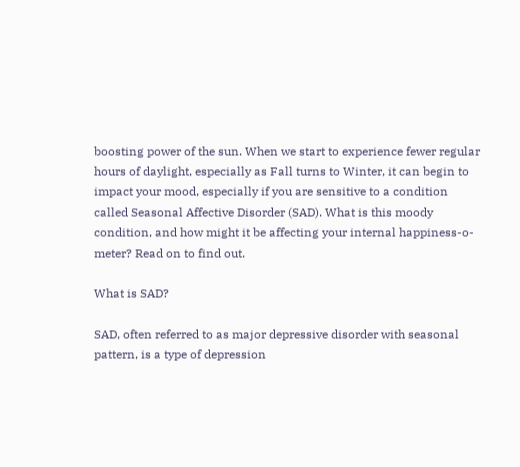boosting power of the sun. When we start to experience fewer regular hours of daylight, especially as Fall turns to Winter, it can begin to impact your mood, especially if you are sensitive to a condition called Seasonal Affective Disorder (SAD). What is this moody condition, and how might it be affecting your internal happiness-o-meter? Read on to find out.

What is SAD?

SAD, often referred to as major depressive disorder with seasonal pattern, is a type of depression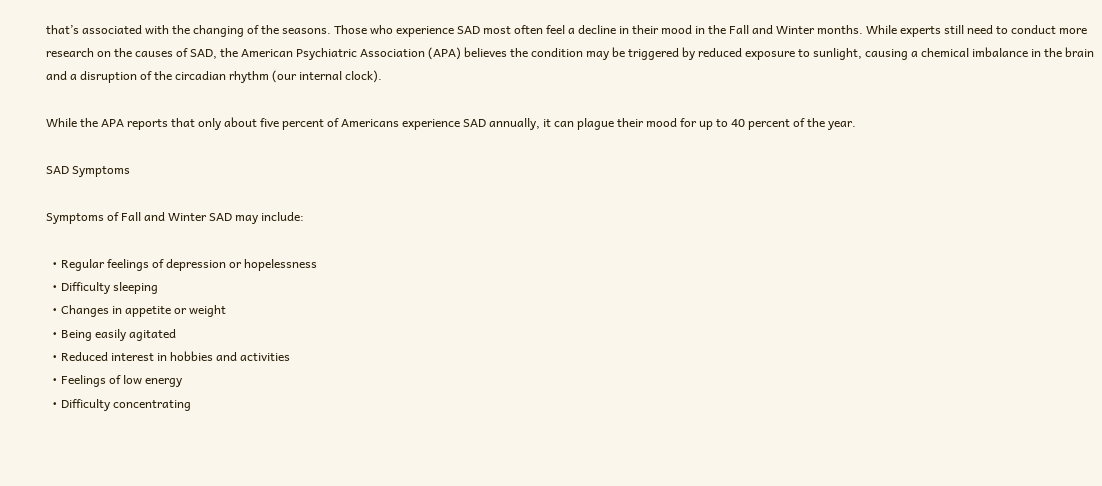that’s associated with the changing of the seasons. Those who experience SAD most often feel a decline in their mood in the Fall and Winter months. While experts still need to conduct more research on the causes of SAD, the American Psychiatric Association (APA) believes the condition may be triggered by reduced exposure to sunlight, causing a chemical imbalance in the brain and a disruption of the circadian rhythm (our internal clock).

While the APA reports that only about five percent of Americans experience SAD annually, it can plague their mood for up to 40 percent of the year.

SAD Symptoms

Symptoms of Fall and Winter SAD may include:

  • Regular feelings of depression or hopelessness
  • Difficulty sleeping
  • Changes in appetite or weight
  • Being easily agitated
  • Reduced interest in hobbies and activities
  • Feelings of low energy
  • Difficulty concentrating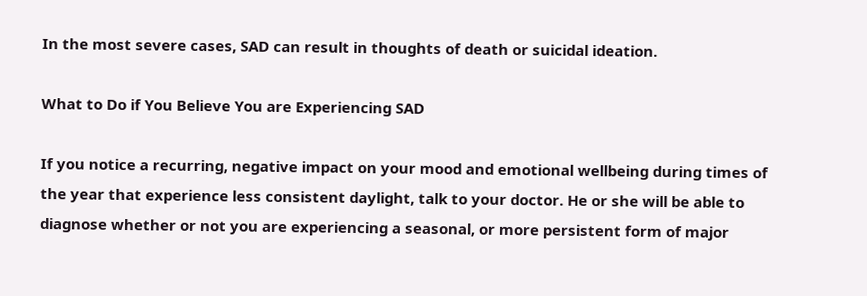In the most severe cases, SAD can result in thoughts of death or suicidal ideation.

What to Do if You Believe You are Experiencing SAD

If you notice a recurring, negative impact on your mood and emotional wellbeing during times of the year that experience less consistent daylight, talk to your doctor. He or she will be able to diagnose whether or not you are experiencing a seasonal, or more persistent form of major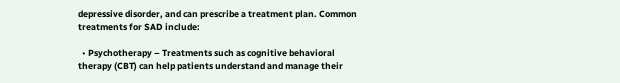depressive disorder, and can prescribe a treatment plan. Common treatments for SAD include:

  • Psychotherapy – Treatments such as cognitive behavioral therapy (CBT) can help patients understand and manage their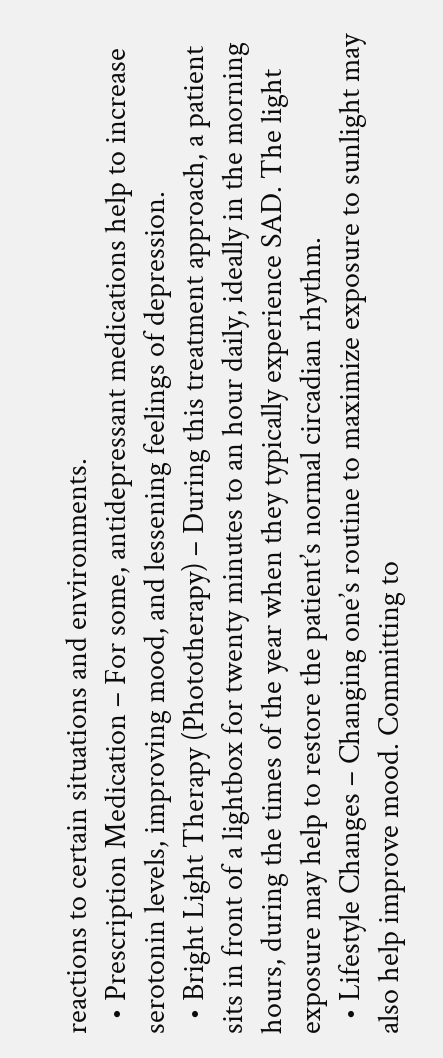reactions to certain situations and environments.
  • Prescription Medication – For some, antidepressant medications help to increase serotonin levels, improving mood, and lessening feelings of depression.
  • Bright Light Therapy (Phototherapy) – During this treatment approach, a patient sits in front of a lightbox for twenty minutes to an hour daily, ideally in the morning hours, during the times of the year when they typically experience SAD. The light exposure may help to restore the patient’s normal circadian rhythm.
  • Lifestyle Changes – Changing one’s routine to maximize exposure to sunlight may also help improve mood. Committing to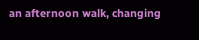an afternoon walk, changing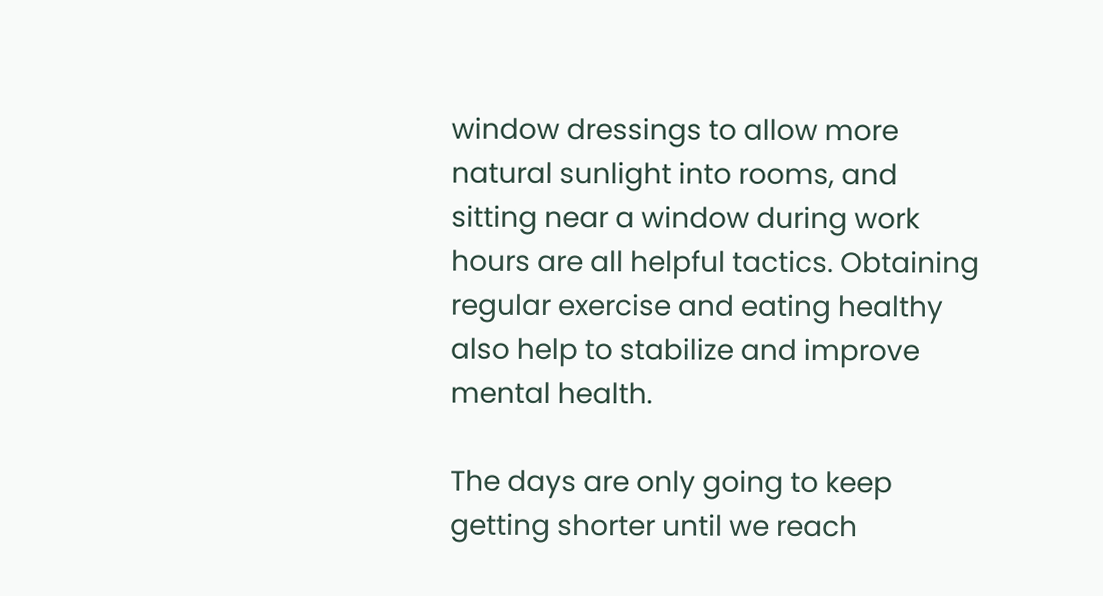window dressings to allow more natural sunlight into rooms, and sitting near a window during work hours are all helpful tactics. Obtaining regular exercise and eating healthy also help to stabilize and improve mental health.

The days are only going to keep getting shorter until we reach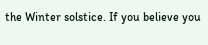the Winter solstice. If you believe you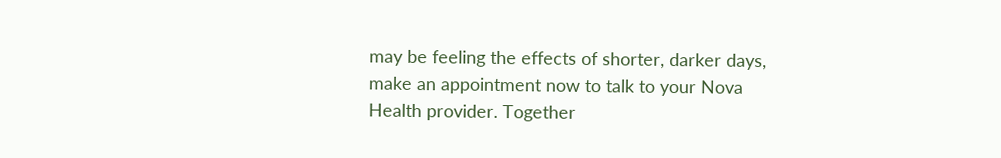may be feeling the effects of shorter, darker days, make an appointment now to talk to your Nova Health provider. Together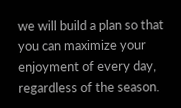we will build a plan so that you can maximize your enjoyment of every day, regardless of the season.